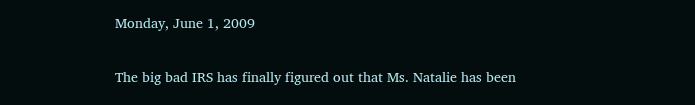Monday, June 1, 2009


The big bad IRS has finally figured out that Ms. Natalie has been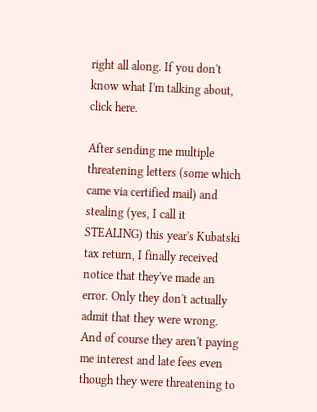right all along. If you don't know what I'm talking about, click here.

After sending me multiple threatening letters (some which came via certified mail) and stealing (yes, I call it STEALING) this year's Kubatski tax return, I finally received notice that they've made an error. Only they don't actually admit that they were wrong. And of course they aren't paying me interest and late fees even though they were threatening to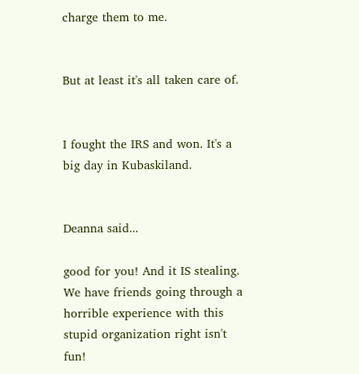charge them to me.


But at least it's all taken care of.


I fought the IRS and won. It's a big day in Kubaskiland.


Deanna said...

good for you! And it IS stealing. We have friends going through a horrible experience with this stupid organization right isn't fun!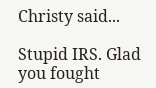Christy said...

Stupid IRS. Glad you fought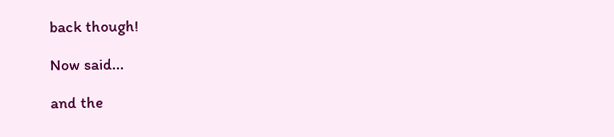back though!

Now said...

and the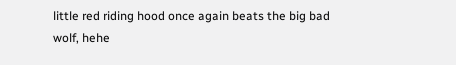little red riding hood once again beats the big bad wolf, hehe